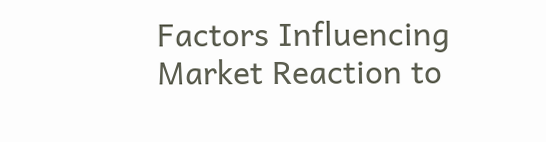Factors Influencing Market Reaction to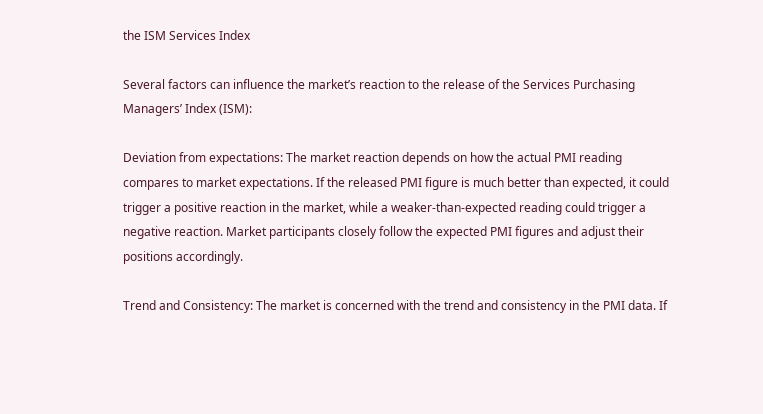the ISM Services Index

Several factors can influence the market’s reaction to the release of the Services Purchasing Managers’ Index (ISM):

Deviation from expectations: The market reaction depends on how the actual PMI reading compares to market expectations. If the released PMI figure is much better than expected, it could trigger a positive reaction in the market, while a weaker-than-expected reading could trigger a negative reaction. Market participants closely follow the expected PMI figures and adjust their positions accordingly.

Trend and Consistency: The market is concerned with the trend and consistency in the PMI data. If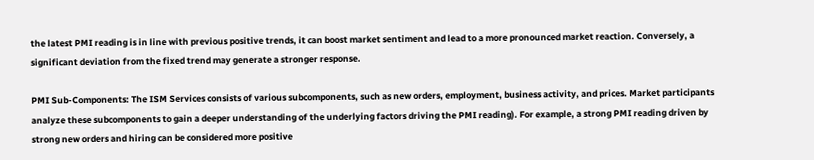the latest PMI reading is in line with previous positive trends, it can boost market sentiment and lead to a more pronounced market reaction. Conversely, a significant deviation from the fixed trend may generate a stronger response.

PMI Sub-Components: The ISM Services consists of various subcomponents, such as new orders, employment, business activity, and prices. Market participants analyze these subcomponents to gain a deeper understanding of the underlying factors driving the PMI reading). For example, a strong PMI reading driven by strong new orders and hiring can be considered more positive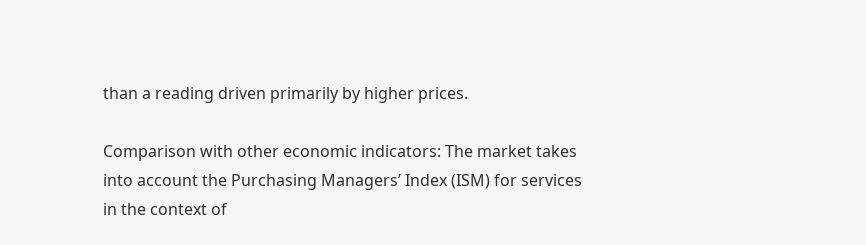than a reading driven primarily by higher prices.

Comparison with other economic indicators: The market takes into account the Purchasing Managers’ Index (ISM) for services in the context of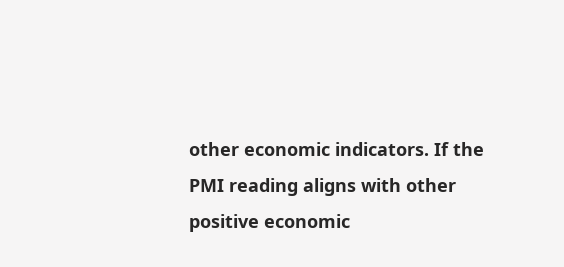other economic indicators. If the PMI reading aligns with other positive economic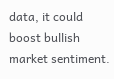data, it could boost bullish market sentiment.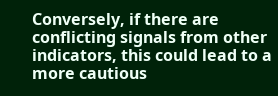Conversely, if there are conflicting signals from other indicators, this could lead to a more cautious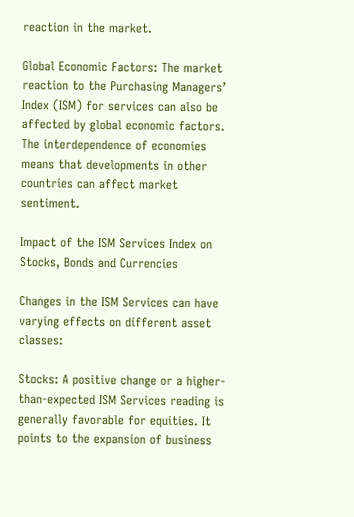reaction in the market.

Global Economic Factors: The market reaction to the Purchasing Managers’ Index (ISM) for services can also be affected by global economic factors. The interdependence of economies means that developments in other countries can affect market sentiment.

Impact of the ISM Services Index on Stocks, Bonds and Currencies

Changes in the ISM Services can have varying effects on different asset classes:

Stocks: A positive change or a higher-than-expected ISM Services reading is generally favorable for equities. It points to the expansion of business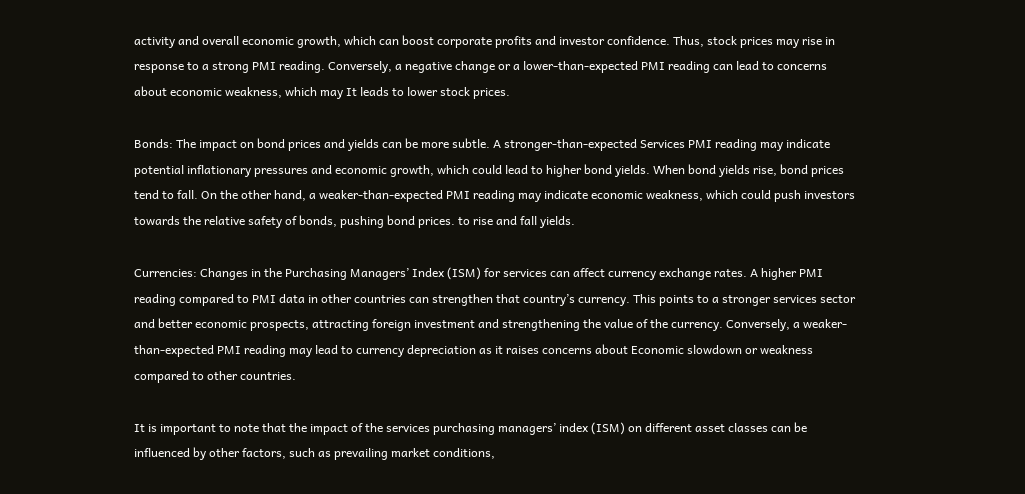activity and overall economic growth, which can boost corporate profits and investor confidence. Thus, stock prices may rise in response to a strong PMI reading. Conversely, a negative change or a lower-than-expected PMI reading can lead to concerns about economic weakness, which may It leads to lower stock prices.

Bonds: The impact on bond prices and yields can be more subtle. A stronger-than-expected Services PMI reading may indicate potential inflationary pressures and economic growth, which could lead to higher bond yields. When bond yields rise, bond prices tend to fall. On the other hand, a weaker-than-expected PMI reading may indicate economic weakness, which could push investors towards the relative safety of bonds, pushing bond prices. to rise and fall yields.

Currencies: Changes in the Purchasing Managers’ Index (ISM) for services can affect currency exchange rates. A higher PMI reading compared to PMI data in other countries can strengthen that country’s currency. This points to a stronger services sector and better economic prospects, attracting foreign investment and strengthening the value of the currency. Conversely, a weaker-than-expected PMI reading may lead to currency depreciation as it raises concerns about Economic slowdown or weakness compared to other countries.

It is important to note that the impact of the services purchasing managers’ index (ISM) on different asset classes can be influenced by other factors, such as prevailing market conditions,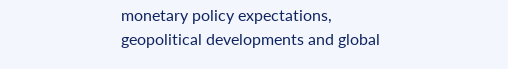monetary policy expectations, geopolitical developments and global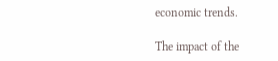economic trends.

The impact of the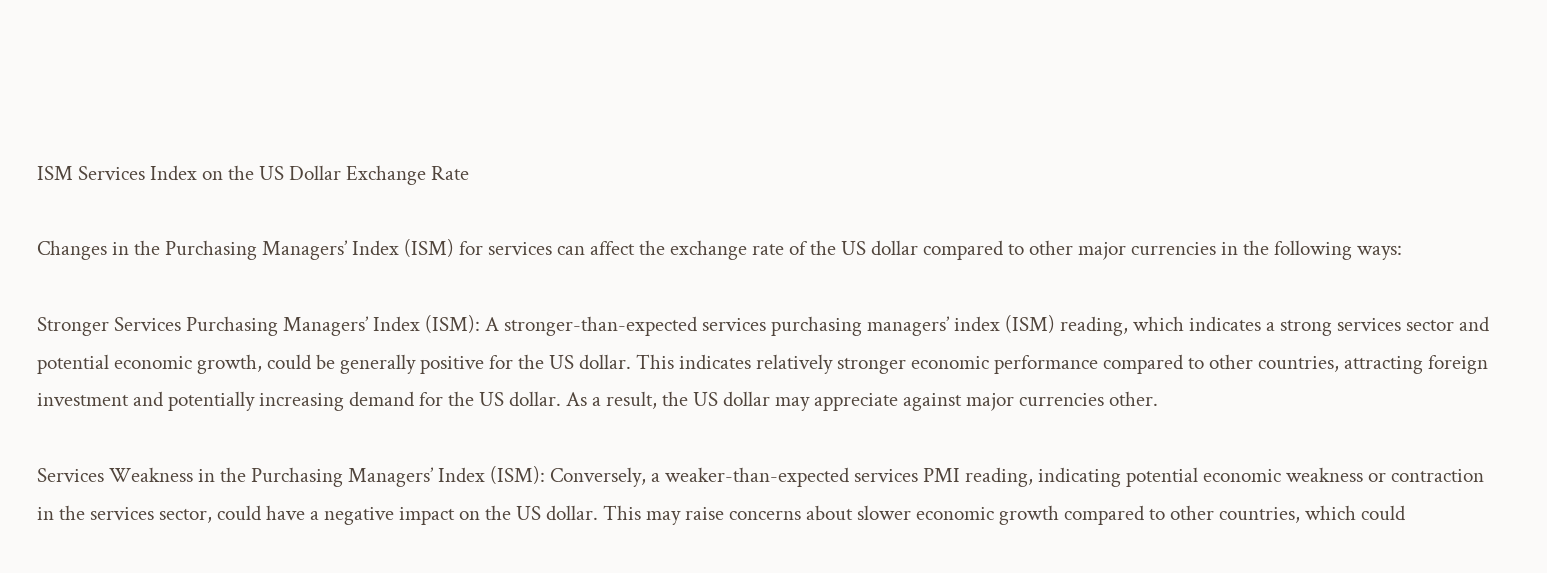ISM Services Index on the US Dollar Exchange Rate

Changes in the Purchasing Managers’ Index (ISM) for services can affect the exchange rate of the US dollar compared to other major currencies in the following ways:

Stronger Services Purchasing Managers’ Index (ISM): A stronger-than-expected services purchasing managers’ index (ISM) reading, which indicates a strong services sector and potential economic growth, could be generally positive for the US dollar. This indicates relatively stronger economic performance compared to other countries, attracting foreign investment and potentially increasing demand for the US dollar. As a result, the US dollar may appreciate against major currencies other.

Services Weakness in the Purchasing Managers’ Index (ISM): Conversely, a weaker-than-expected services PMI reading, indicating potential economic weakness or contraction in the services sector, could have a negative impact on the US dollar. This may raise concerns about slower economic growth compared to other countries, which could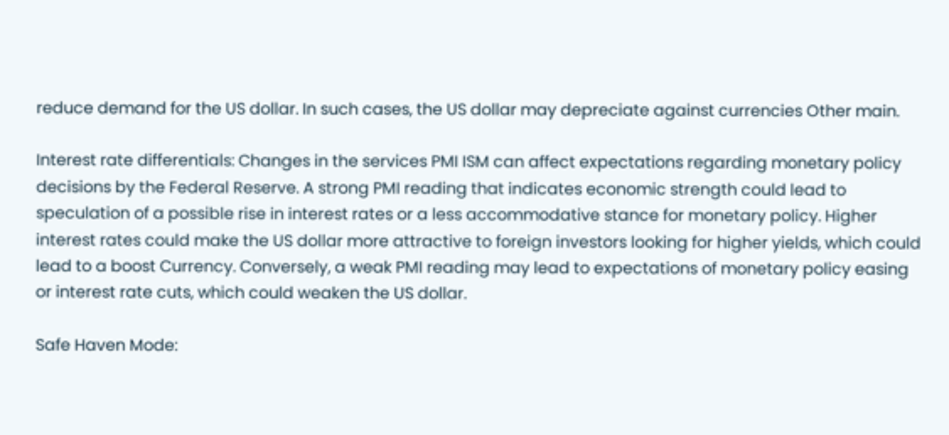reduce demand for the US dollar. In such cases, the US dollar may depreciate against currencies Other main.

Interest rate differentials: Changes in the services PMI ISM can affect expectations regarding monetary policy decisions by the Federal Reserve. A strong PMI reading that indicates economic strength could lead to speculation of a possible rise in interest rates or a less accommodative stance for monetary policy. Higher interest rates could make the US dollar more attractive to foreign investors looking for higher yields, which could lead to a boost Currency. Conversely, a weak PMI reading may lead to expectations of monetary policy easing or interest rate cuts, which could weaken the US dollar.

Safe Haven Mode: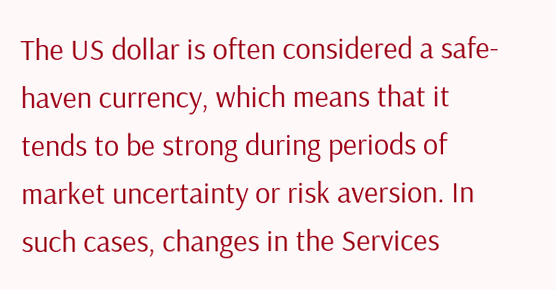The US dollar is often considered a safe-haven currency, which means that it tends to be strong during periods of market uncertainty or risk aversion. In such cases, changes in the Services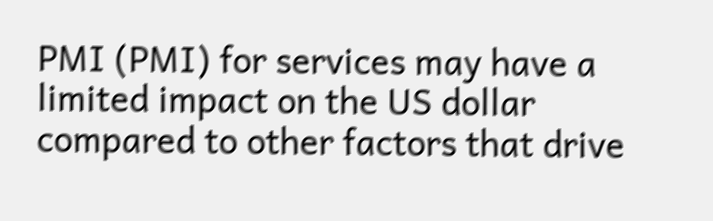PMI (PMI) for services may have a limited impact on the US dollar compared to other factors that drive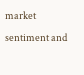market sentiment and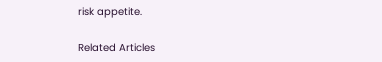risk appetite.

Related Articles